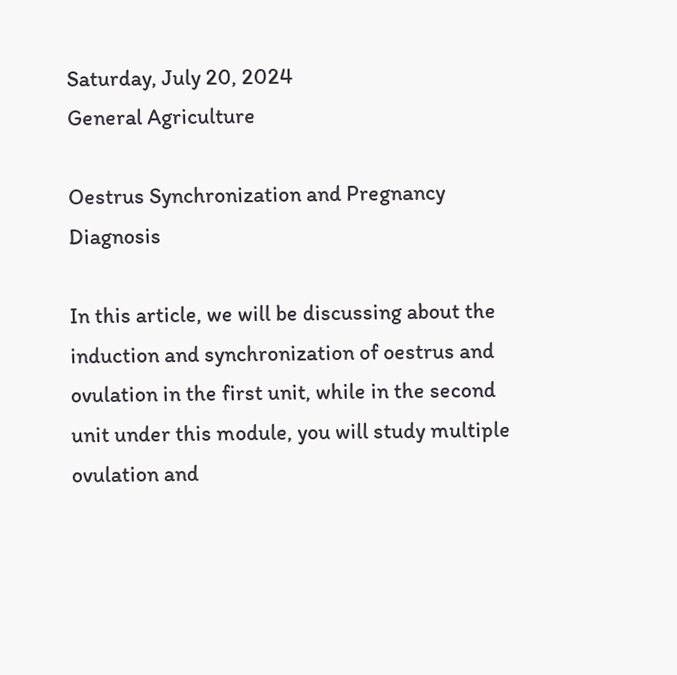Saturday, July 20, 2024
General Agriculture

Oestrus Synchronization and Pregnancy Diagnosis

In this article, we will be discussing about the induction and synchronization of oestrus and ovulation in the first unit, while in the second unit under this module, you will study multiple ovulation and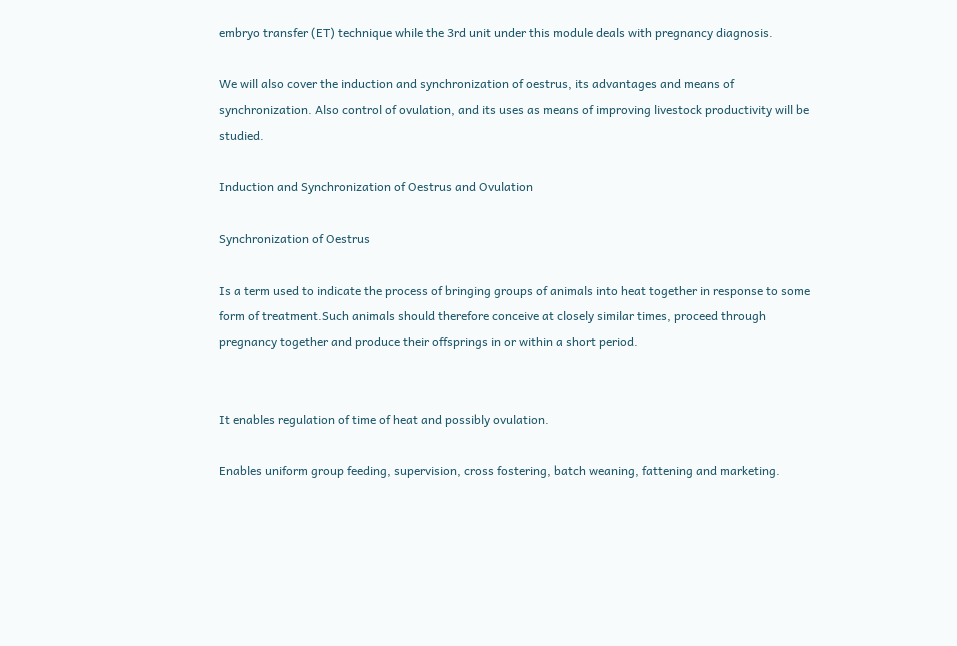embryo transfer (ET) technique while the 3rd unit under this module deals with pregnancy diagnosis.

We will also cover the induction and synchronization of oestrus, its advantages and means of synchronization. Also control of ovulation, and its uses as means of improving livestock productivity will be studied.

Induction and Synchronization of Oestrus and Ovulation

Synchronization of Oestrus

Is a term used to indicate the process of bringing groups of animals into heat together in response to some form of treatment.Such animals should therefore conceive at closely similar times, proceed through pregnancy together and produce their offsprings in or within a short period.


It enables regulation of time of heat and possibly ovulation.

Enables uniform group feeding, supervision, cross fostering, batch weaning, fattening and marketing.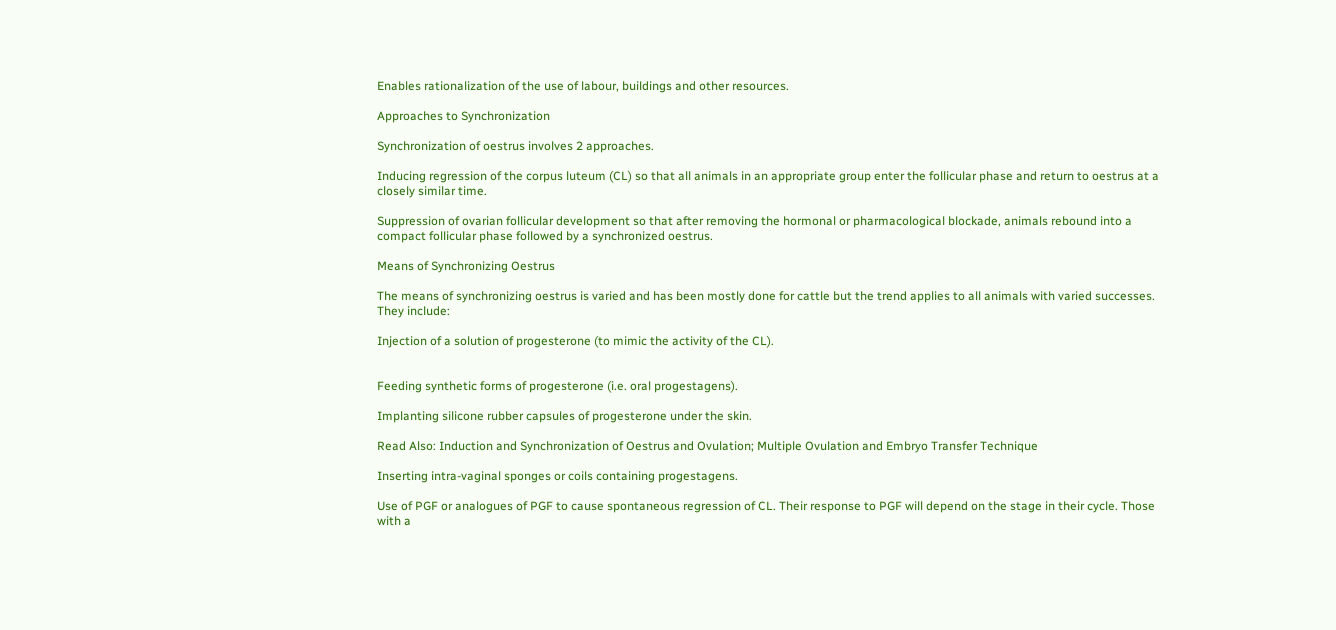Enables rationalization of the use of labour, buildings and other resources.

Approaches to Synchronization

Synchronization of oestrus involves 2 approaches.

Inducing regression of the corpus luteum (CL) so that all animals in an appropriate group enter the follicular phase and return to oestrus at a closely similar time.

Suppression of ovarian follicular development so that after removing the hormonal or pharmacological blockade, animals rebound into a compact follicular phase followed by a synchronized oestrus.

Means of Synchronizing Oestrus

The means of synchronizing oestrus is varied and has been mostly done for cattle but the trend applies to all animals with varied successes. They include:

Injection of a solution of progesterone (to mimic the activity of the CL).


Feeding synthetic forms of progesterone (i.e. oral progestagens).

Implanting silicone rubber capsules of progesterone under the skin.

Read Also: Induction and Synchronization of Oestrus and Ovulation; Multiple Ovulation and Embryo Transfer Technique

Inserting intra-vaginal sponges or coils containing progestagens.

Use of PGF or analogues of PGF to cause spontaneous regression of CL. Their response to PGF will depend on the stage in their cycle. Those with a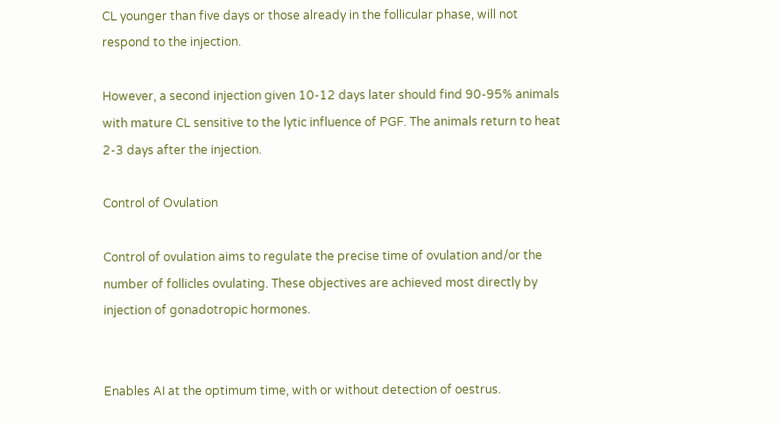CL younger than five days or those already in the follicular phase, will not respond to the injection.

However, a second injection given 10-12 days later should find 90-95% animals with mature CL sensitive to the lytic influence of PGF. The animals return to heat 2-3 days after the injection.

Control of Ovulation

Control of ovulation aims to regulate the precise time of ovulation and/or the number of follicles ovulating. These objectives are achieved most directly by injection of gonadotropic hormones.


Enables AI at the optimum time, with or without detection of oestrus.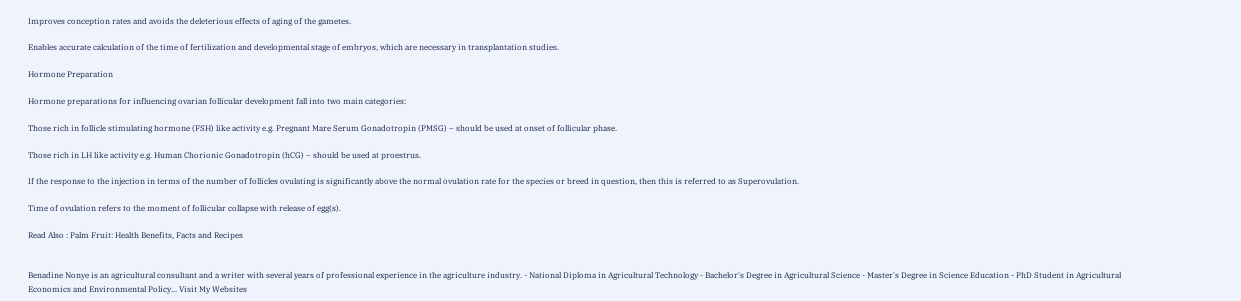Improves conception rates and avoids the deleterious effects of aging of the gametes.

Enables accurate calculation of the time of fertilization and developmental stage of embryos, which are necessary in transplantation studies.

Hormone Preparation

Hormone preparations for influencing ovarian follicular development fall into two main categories:

Those rich in follicle stimulating hormone (FSH) like activity e.g. Pregnant Mare Serum Gonadotropin (PMSG) – should be used at onset of follicular phase.

Those rich in LH like activity e.g. Human Chorionic Gonadotropin (hCG) – should be used at proestrus.

If the response to the injection in terms of the number of follicles ovulating is significantly above the normal ovulation rate for the species or breed in question, then this is referred to as Superovulation.

Time of ovulation refers to the moment of follicular collapse with release of egg(s).

Read Also : Palm Fruit: Health Benefits, Facts and Recipes


Benadine Nonye is an agricultural consultant and a writer with several years of professional experience in the agriculture industry. - National Diploma in Agricultural Technology - Bachelor's Degree in Agricultural Science - Master's Degree in Science Education - PhD Student in Agricultural Economics and Environmental Policy... Visit My Websites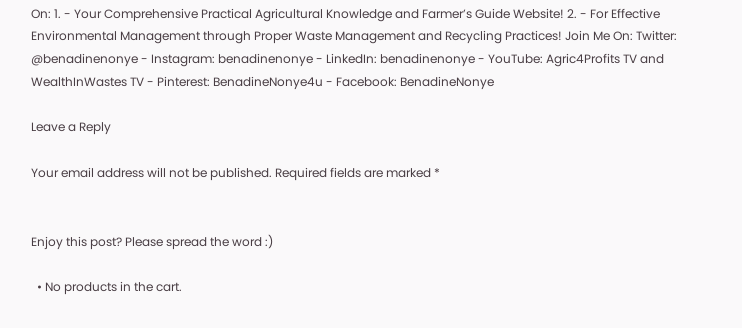On: 1. - Your Comprehensive Practical Agricultural Knowledge and Farmer’s Guide Website! 2. - For Effective Environmental Management through Proper Waste Management and Recycling Practices! Join Me On: Twitter: @benadinenonye - Instagram: benadinenonye - LinkedIn: benadinenonye - YouTube: Agric4Profits TV and WealthInWastes TV - Pinterest: BenadineNonye4u - Facebook: BenadineNonye

Leave a Reply

Your email address will not be published. Required fields are marked *


Enjoy this post? Please spread the word :)

  • No products in the cart.